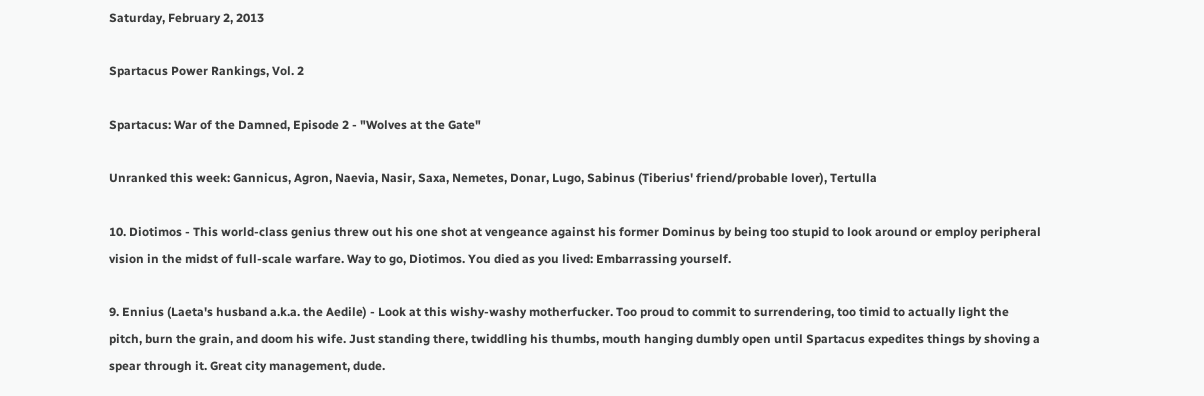Saturday, February 2, 2013

Spartacus Power Rankings, Vol. 2

Spartacus: War of the Damned, Episode 2 - "Wolves at the Gate"

Unranked this week: Gannicus, Agron, Naevia, Nasir, Saxa, Nemetes, Donar, Lugo, Sabinus (Tiberius' friend/probable lover), Tertulla

10. Diotimos - This world-class genius threw out his one shot at vengeance against his former Dominus by being too stupid to look around or employ peripheral vision in the midst of full-scale warfare. Way to go, Diotimos. You died as you lived: Embarrassing yourself.

9. Ennius (Laeta's husband a.k.a. the Aedile) - Look at this wishy-washy motherfucker. Too proud to commit to surrendering, too timid to actually light the pitch, burn the grain, and doom his wife. Just standing there, twiddling his thumbs, mouth hanging dumbly open until Spartacus expedites things by shoving a spear through it. Great city management, dude.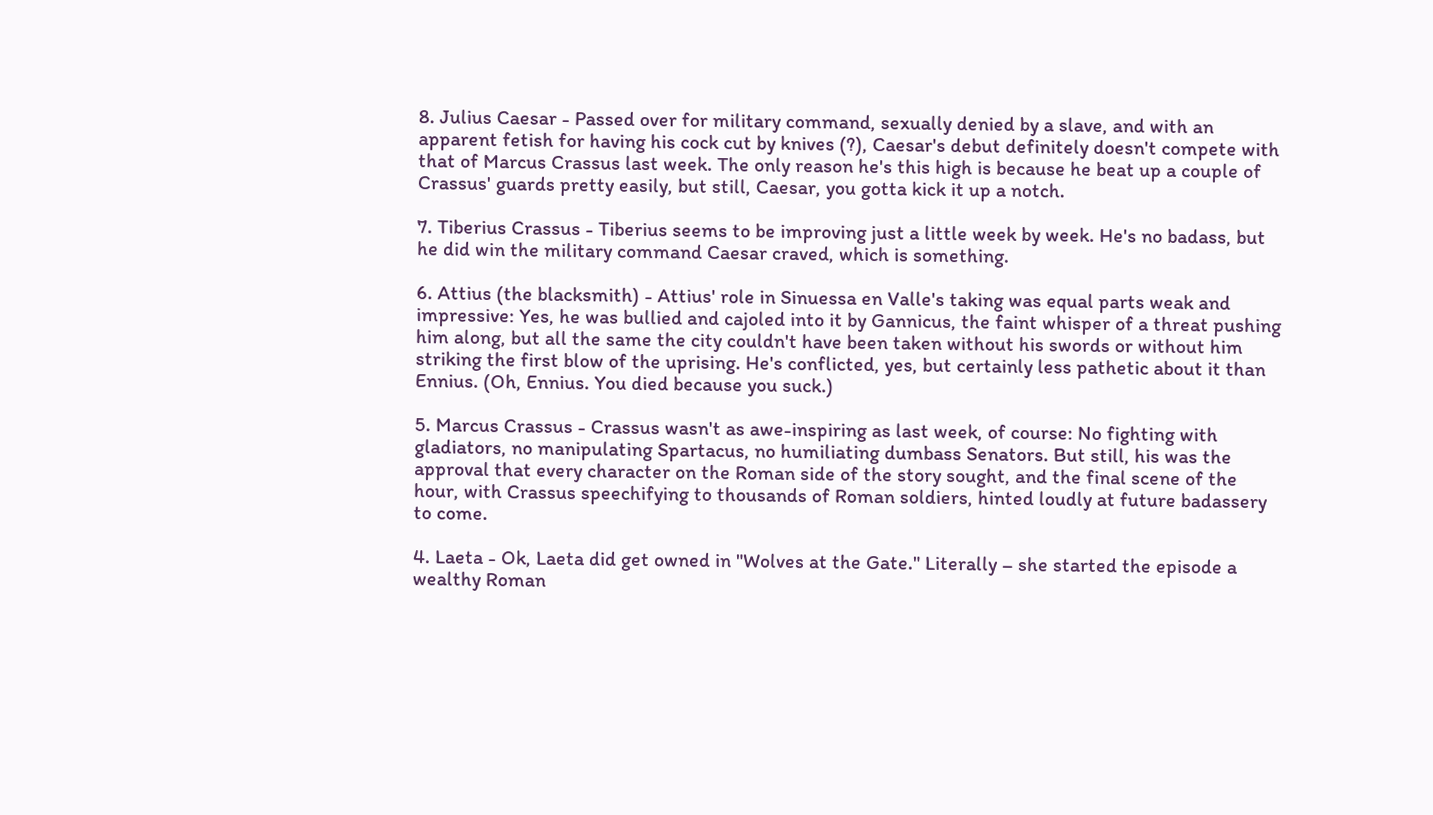8. Julius Caesar - Passed over for military command, sexually denied by a slave, and with an apparent fetish for having his cock cut by knives (?), Caesar's debut definitely doesn't compete with that of Marcus Crassus last week. The only reason he's this high is because he beat up a couple of Crassus' guards pretty easily, but still, Caesar, you gotta kick it up a notch.

7. Tiberius Crassus - Tiberius seems to be improving just a little week by week. He's no badass, but he did win the military command Caesar craved, which is something.

6. Attius (the blacksmith) - Attius' role in Sinuessa en Valle's taking was equal parts weak and impressive: Yes, he was bullied and cajoled into it by Gannicus, the faint whisper of a threat pushing him along, but all the same the city couldn't have been taken without his swords or without him striking the first blow of the uprising. He's conflicted, yes, but certainly less pathetic about it than Ennius. (Oh, Ennius. You died because you suck.)

5. Marcus Crassus - Crassus wasn't as awe-inspiring as last week, of course: No fighting with gladiators, no manipulating Spartacus, no humiliating dumbass Senators. But still, his was the approval that every character on the Roman side of the story sought, and the final scene of the hour, with Crassus speechifying to thousands of Roman soldiers, hinted loudly at future badassery to come.

4. Laeta - Ok, Laeta did get owned in "Wolves at the Gate." Literally – she started the episode a wealthy Roman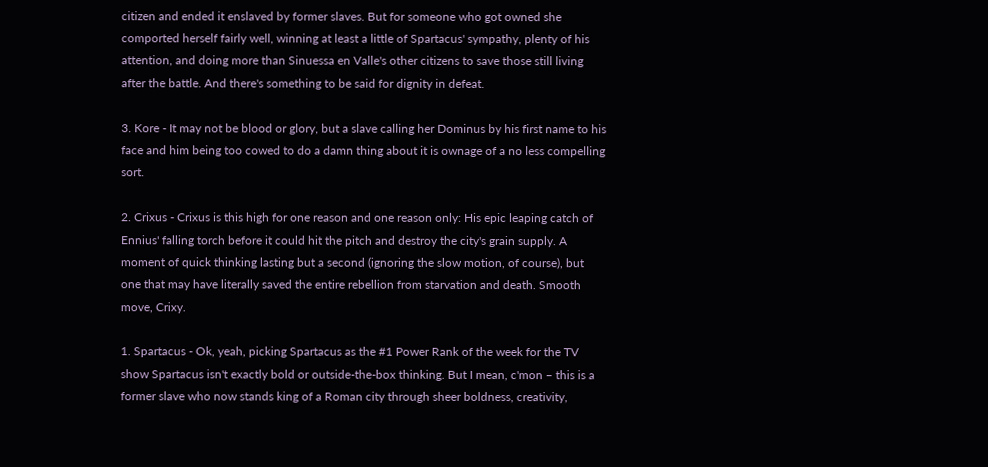citizen and ended it enslaved by former slaves. But for someone who got owned she comported herself fairly well, winning at least a little of Spartacus' sympathy, plenty of his attention, and doing more than Sinuessa en Valle's other citizens to save those still living after the battle. And there's something to be said for dignity in defeat.

3. Kore - It may not be blood or glory, but a slave calling her Dominus by his first name to his face and him being too cowed to do a damn thing about it is ownage of a no less compelling sort.

2. Crixus - Crixus is this high for one reason and one reason only: His epic leaping catch of Ennius' falling torch before it could hit the pitch and destroy the city's grain supply. A moment of quick thinking lasting but a second (ignoring the slow motion, of course), but one that may have literally saved the entire rebellion from starvation and death. Smooth move, Crixy.

1. Spartacus - Ok, yeah, picking Spartacus as the #1 Power Rank of the week for the TV show Spartacus isn't exactly bold or outside-the-box thinking. But I mean, c'mon – this is a former slave who now stands king of a Roman city through sheer boldness, creativity,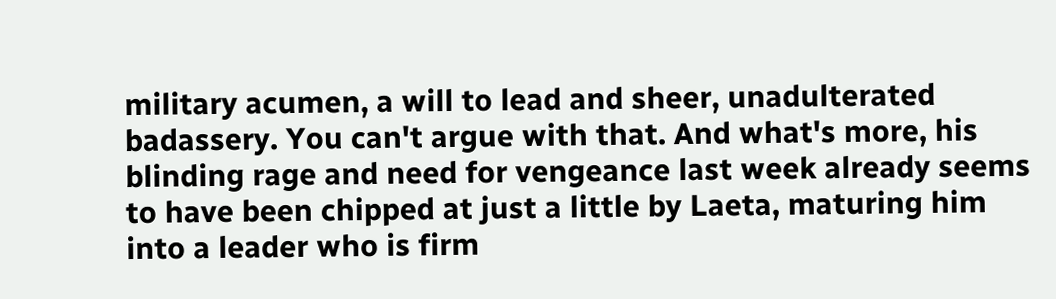military acumen, a will to lead and sheer, unadulterated badassery. You can't argue with that. And what's more, his blinding rage and need for vengeance last week already seems to have been chipped at just a little by Laeta, maturing him into a leader who is firm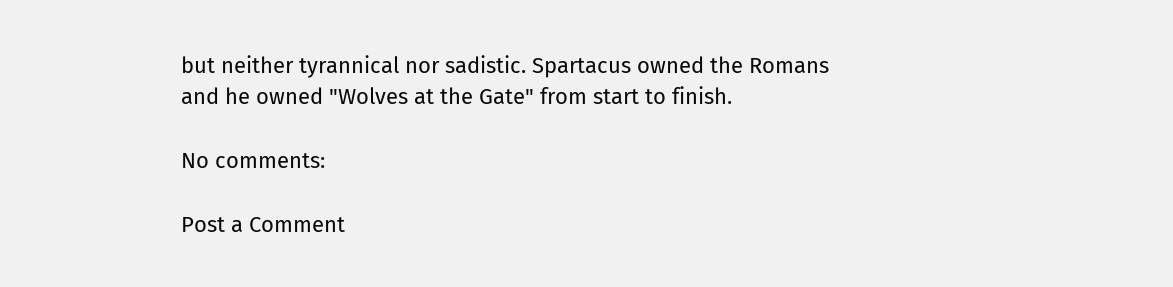but neither tyrannical nor sadistic. Spartacus owned the Romans and he owned "Wolves at the Gate" from start to finish.

No comments:

Post a Comment